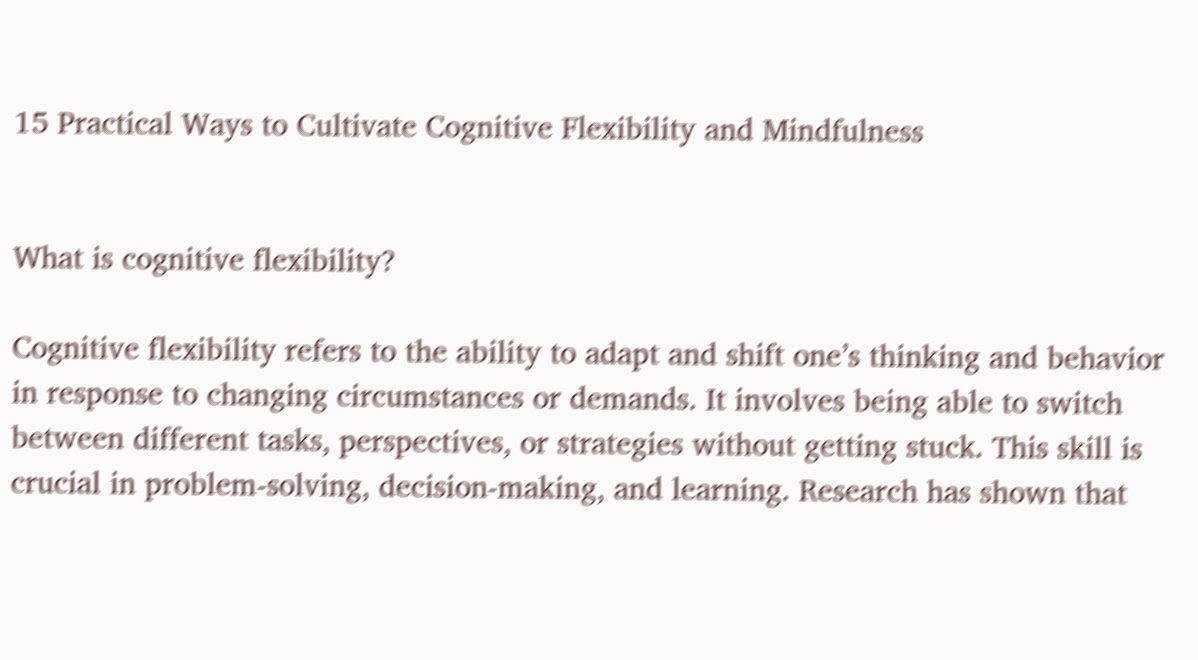15 Practical Ways to Cultivate Cognitive Flexibility and Mindfulness


What is cognitive flexibility?

Cognitive flexibility refers to the ability to adapt and shift one’s thinking and behavior in response to changing circumstances or demands. It involves being able to switch between different tasks, perspectives, or strategies without getting stuck. This skill is crucial in problem-solving, decision-making, and learning. Research has shown that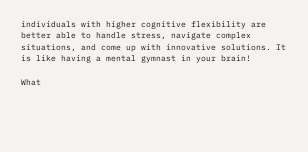individuals with higher cognitive flexibility are better able to handle stress, navigate complex situations, and come up with innovative solutions. It is like having a mental gymnast in your brain!

What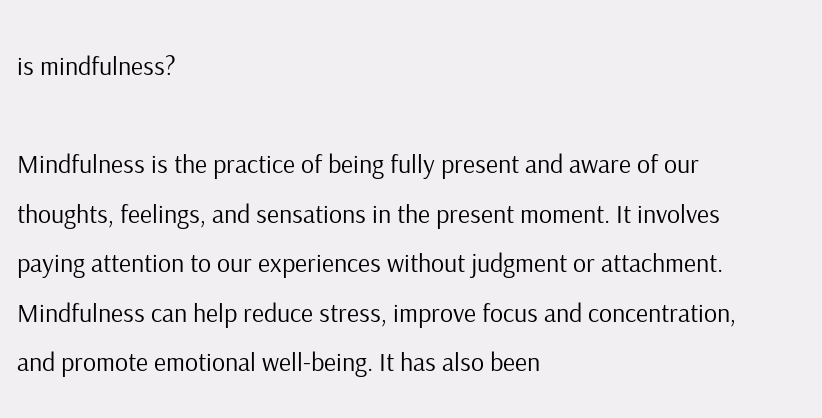is mindfulness?

Mindfulness is the practice of being fully present and aware of our thoughts, feelings, and sensations in the present moment. It involves paying attention to our experiences without judgment or attachment. Mindfulness can help reduce stress, improve focus and concentration, and promote emotional well-being. It has also been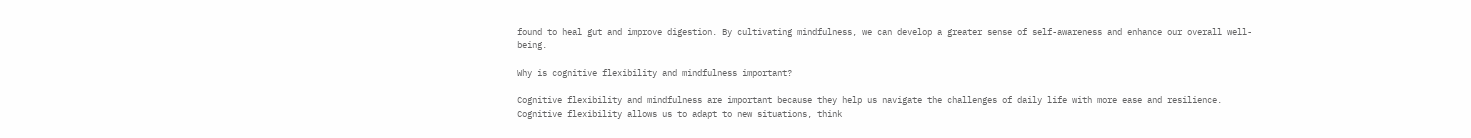found to heal gut and improve digestion. By cultivating mindfulness, we can develop a greater sense of self-awareness and enhance our overall well-being.

Why is cognitive flexibility and mindfulness important?

Cognitive flexibility and mindfulness are important because they help us navigate the challenges of daily life with more ease and resilience. Cognitive flexibility allows us to adapt to new situations, think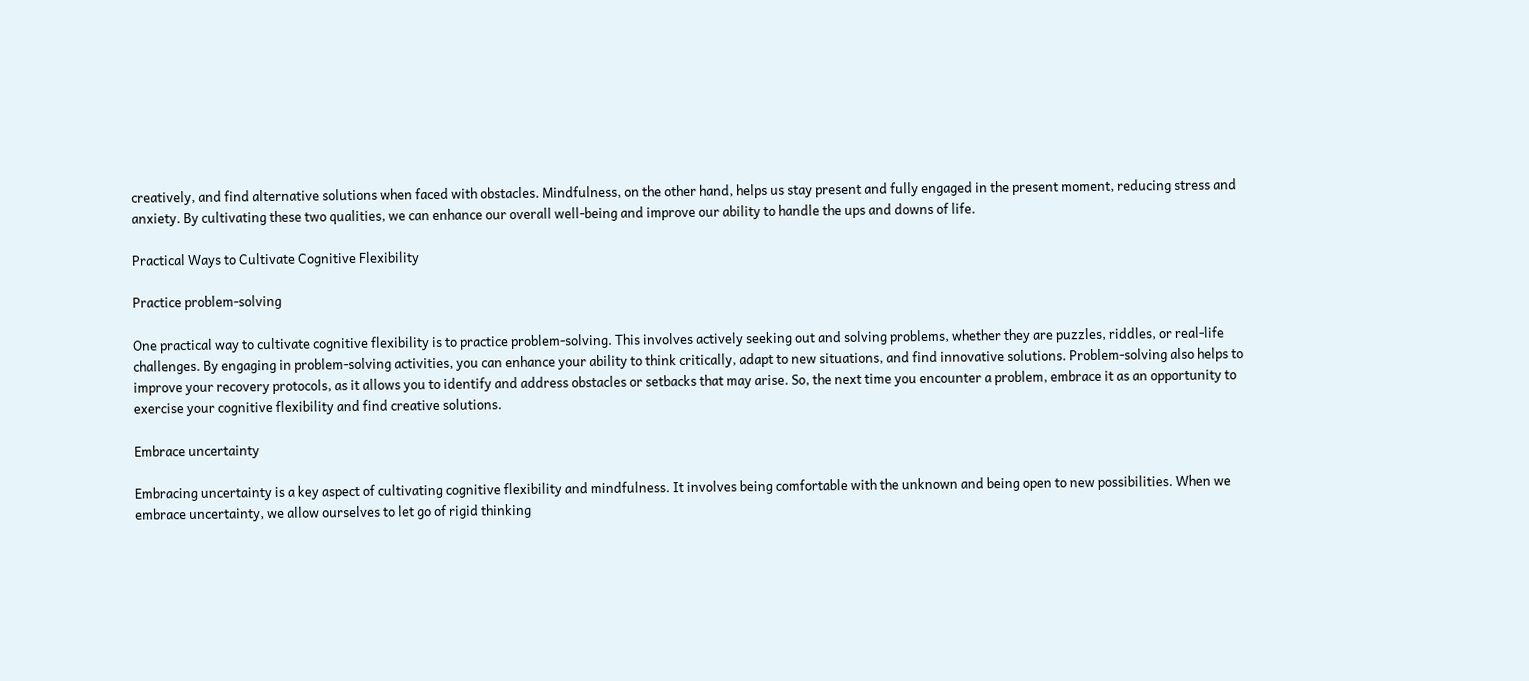creatively, and find alternative solutions when faced with obstacles. Mindfulness, on the other hand, helps us stay present and fully engaged in the present moment, reducing stress and anxiety. By cultivating these two qualities, we can enhance our overall well-being and improve our ability to handle the ups and downs of life.

Practical Ways to Cultivate Cognitive Flexibility

Practice problem-solving

One practical way to cultivate cognitive flexibility is to practice problem-solving. This involves actively seeking out and solving problems, whether they are puzzles, riddles, or real-life challenges. By engaging in problem-solving activities, you can enhance your ability to think critically, adapt to new situations, and find innovative solutions. Problem-solving also helps to improve your recovery protocols, as it allows you to identify and address obstacles or setbacks that may arise. So, the next time you encounter a problem, embrace it as an opportunity to exercise your cognitive flexibility and find creative solutions.

Embrace uncertainty

Embracing uncertainty is a key aspect of cultivating cognitive flexibility and mindfulness. It involves being comfortable with the unknown and being open to new possibilities. When we embrace uncertainty, we allow ourselves to let go of rigid thinking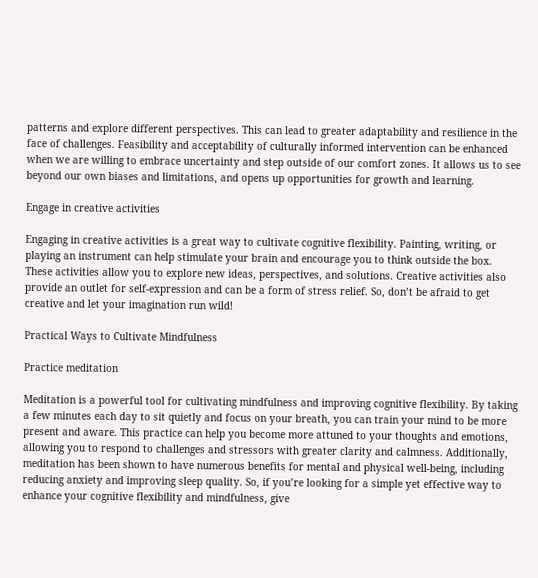patterns and explore different perspectives. This can lead to greater adaptability and resilience in the face of challenges. Feasibility and acceptability of culturally informed intervention can be enhanced when we are willing to embrace uncertainty and step outside of our comfort zones. It allows us to see beyond our own biases and limitations, and opens up opportunities for growth and learning.

Engage in creative activities

Engaging in creative activities is a great way to cultivate cognitive flexibility. Painting, writing, or playing an instrument can help stimulate your brain and encourage you to think outside the box. These activities allow you to explore new ideas, perspectives, and solutions. Creative activities also provide an outlet for self-expression and can be a form of stress relief. So, don’t be afraid to get creative and let your imagination run wild!

Practical Ways to Cultivate Mindfulness

Practice meditation

Meditation is a powerful tool for cultivating mindfulness and improving cognitive flexibility. By taking a few minutes each day to sit quietly and focus on your breath, you can train your mind to be more present and aware. This practice can help you become more attuned to your thoughts and emotions, allowing you to respond to challenges and stressors with greater clarity and calmness. Additionally, meditation has been shown to have numerous benefits for mental and physical well-being, including reducing anxiety and improving sleep quality. So, if you’re looking for a simple yet effective way to enhance your cognitive flexibility and mindfulness, give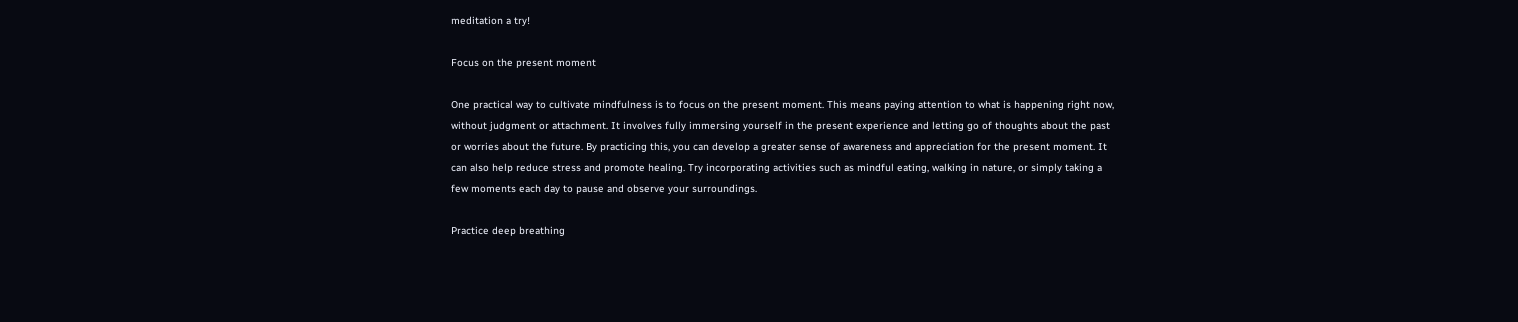meditation a try!

Focus on the present moment

One practical way to cultivate mindfulness is to focus on the present moment. This means paying attention to what is happening right now, without judgment or attachment. It involves fully immersing yourself in the present experience and letting go of thoughts about the past or worries about the future. By practicing this, you can develop a greater sense of awareness and appreciation for the present moment. It can also help reduce stress and promote healing. Try incorporating activities such as mindful eating, walking in nature, or simply taking a few moments each day to pause and observe your surroundings.

Practice deep breathing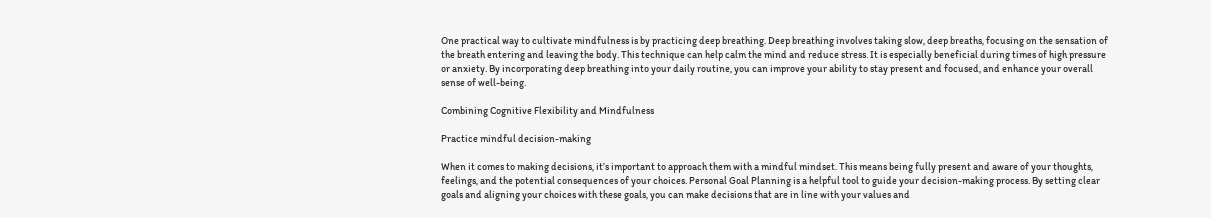One practical way to cultivate mindfulness is by practicing deep breathing. Deep breathing involves taking slow, deep breaths, focusing on the sensation of the breath entering and leaving the body. This technique can help calm the mind and reduce stress. It is especially beneficial during times of high pressure or anxiety. By incorporating deep breathing into your daily routine, you can improve your ability to stay present and focused, and enhance your overall sense of well-being.

Combining Cognitive Flexibility and Mindfulness

Practice mindful decision-making

When it comes to making decisions, it’s important to approach them with a mindful mindset. This means being fully present and aware of your thoughts, feelings, and the potential consequences of your choices. Personal Goal Planning is a helpful tool to guide your decision-making process. By setting clear goals and aligning your choices with these goals, you can make decisions that are in line with your values and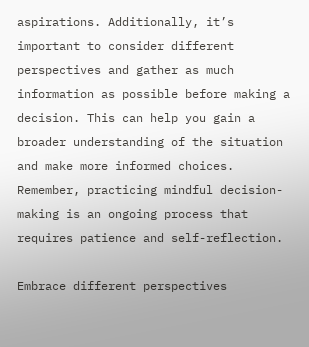aspirations. Additionally, it’s important to consider different perspectives and gather as much information as possible before making a decision. This can help you gain a broader understanding of the situation and make more informed choices. Remember, practicing mindful decision-making is an ongoing process that requires patience and self-reflection.

Embrace different perspectives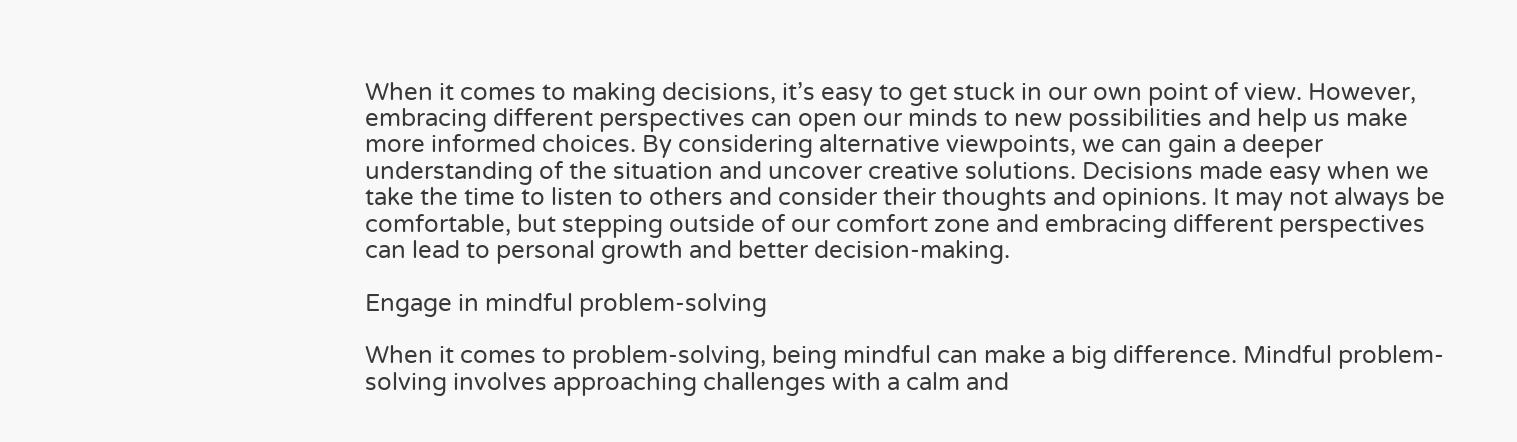When it comes to making decisions, it’s easy to get stuck in our own point of view. However, embracing different perspectives can open our minds to new possibilities and help us make more informed choices. By considering alternative viewpoints, we can gain a deeper understanding of the situation and uncover creative solutions. Decisions made easy when we take the time to listen to others and consider their thoughts and opinions. It may not always be comfortable, but stepping outside of our comfort zone and embracing different perspectives can lead to personal growth and better decision-making.

Engage in mindful problem-solving

When it comes to problem-solving, being mindful can make a big difference. Mindful problem-solving involves approaching challenges with a calm and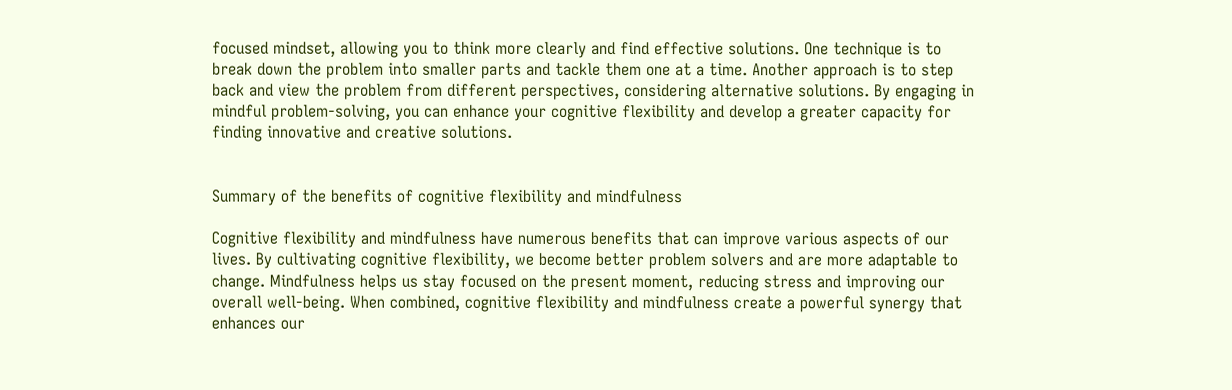focused mindset, allowing you to think more clearly and find effective solutions. One technique is to break down the problem into smaller parts and tackle them one at a time. Another approach is to step back and view the problem from different perspectives, considering alternative solutions. By engaging in mindful problem-solving, you can enhance your cognitive flexibility and develop a greater capacity for finding innovative and creative solutions.


Summary of the benefits of cognitive flexibility and mindfulness

Cognitive flexibility and mindfulness have numerous benefits that can improve various aspects of our lives. By cultivating cognitive flexibility, we become better problem solvers and are more adaptable to change. Mindfulness helps us stay focused on the present moment, reducing stress and improving our overall well-being. When combined, cognitive flexibility and mindfulness create a powerful synergy that enhances our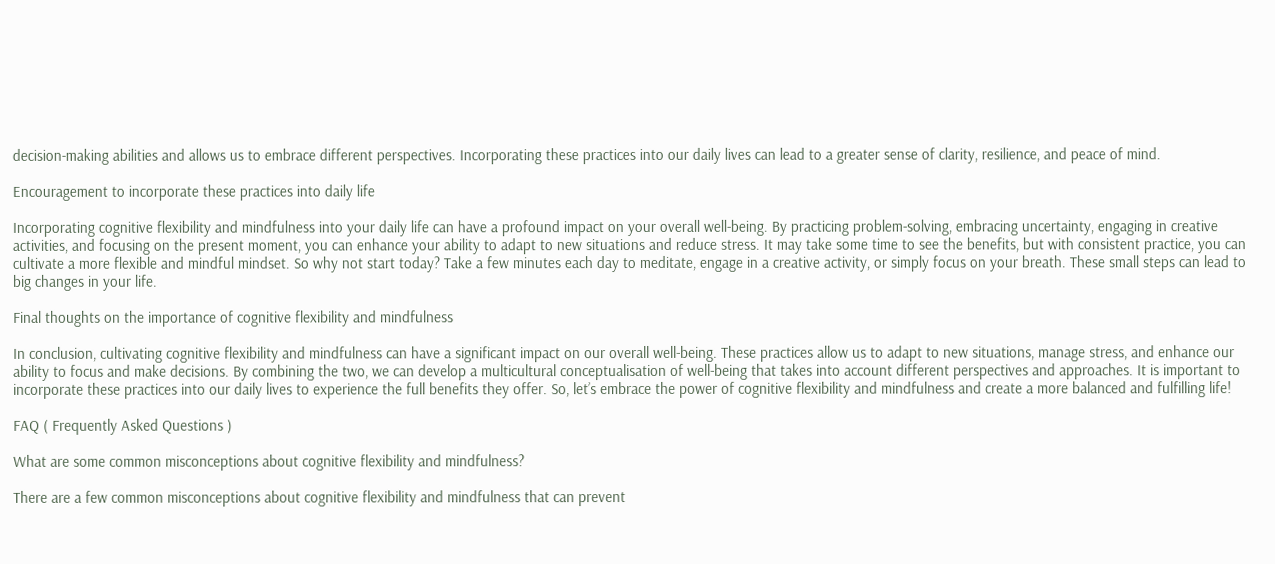decision-making abilities and allows us to embrace different perspectives. Incorporating these practices into our daily lives can lead to a greater sense of clarity, resilience, and peace of mind.

Encouragement to incorporate these practices into daily life

Incorporating cognitive flexibility and mindfulness into your daily life can have a profound impact on your overall well-being. By practicing problem-solving, embracing uncertainty, engaging in creative activities, and focusing on the present moment, you can enhance your ability to adapt to new situations and reduce stress. It may take some time to see the benefits, but with consistent practice, you can cultivate a more flexible and mindful mindset. So why not start today? Take a few minutes each day to meditate, engage in a creative activity, or simply focus on your breath. These small steps can lead to big changes in your life.

Final thoughts on the importance of cognitive flexibility and mindfulness

In conclusion, cultivating cognitive flexibility and mindfulness can have a significant impact on our overall well-being. These practices allow us to adapt to new situations, manage stress, and enhance our ability to focus and make decisions. By combining the two, we can develop a multicultural conceptualisation of well-being that takes into account different perspectives and approaches. It is important to incorporate these practices into our daily lives to experience the full benefits they offer. So, let’s embrace the power of cognitive flexibility and mindfulness and create a more balanced and fulfilling life!

FAQ ( Frequently Asked Questions )

What are some common misconceptions about cognitive flexibility and mindfulness?

There are a few common misconceptions about cognitive flexibility and mindfulness that can prevent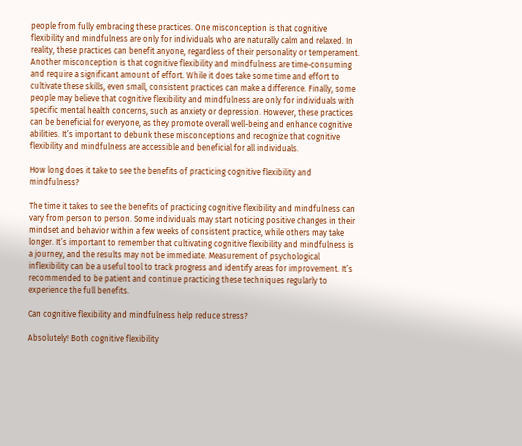people from fully embracing these practices. One misconception is that cognitive flexibility and mindfulness are only for individuals who are naturally calm and relaxed. In reality, these practices can benefit anyone, regardless of their personality or temperament. Another misconception is that cognitive flexibility and mindfulness are time-consuming and require a significant amount of effort. While it does take some time and effort to cultivate these skills, even small, consistent practices can make a difference. Finally, some people may believe that cognitive flexibility and mindfulness are only for individuals with specific mental health concerns, such as anxiety or depression. However, these practices can be beneficial for everyone, as they promote overall well-being and enhance cognitive abilities. It’s important to debunk these misconceptions and recognize that cognitive flexibility and mindfulness are accessible and beneficial for all individuals.

How long does it take to see the benefits of practicing cognitive flexibility and mindfulness?

The time it takes to see the benefits of practicing cognitive flexibility and mindfulness can vary from person to person. Some individuals may start noticing positive changes in their mindset and behavior within a few weeks of consistent practice, while others may take longer. It’s important to remember that cultivating cognitive flexibility and mindfulness is a journey, and the results may not be immediate. Measurement of psychological inflexibility can be a useful tool to track progress and identify areas for improvement. It’s recommended to be patient and continue practicing these techniques regularly to experience the full benefits.

Can cognitive flexibility and mindfulness help reduce stress?

Absolutely! Both cognitive flexibility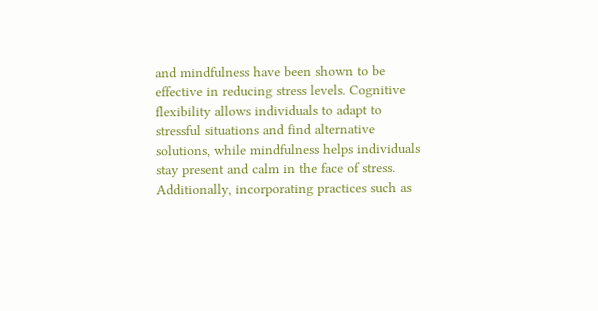and mindfulness have been shown to be effective in reducing stress levels. Cognitive flexibility allows individuals to adapt to stressful situations and find alternative solutions, while mindfulness helps individuals stay present and calm in the face of stress. Additionally, incorporating practices such as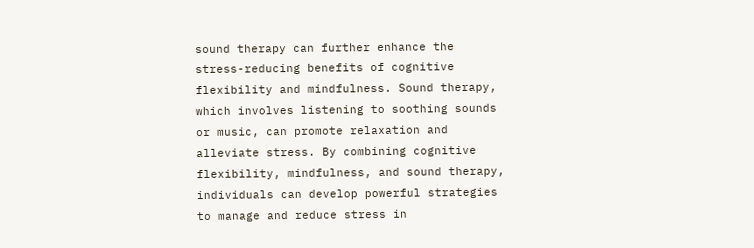sound therapy can further enhance the stress-reducing benefits of cognitive flexibility and mindfulness. Sound therapy, which involves listening to soothing sounds or music, can promote relaxation and alleviate stress. By combining cognitive flexibility, mindfulness, and sound therapy, individuals can develop powerful strategies to manage and reduce stress in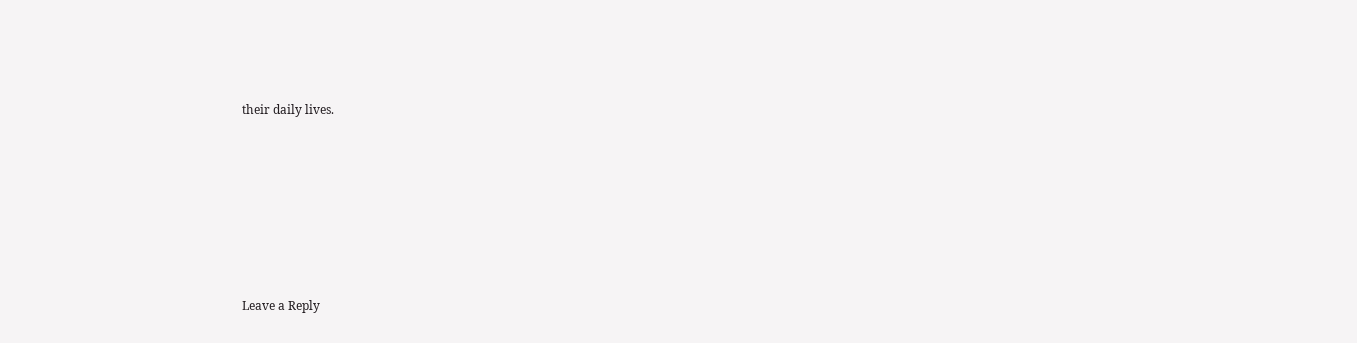their daily lives.







Leave a Reply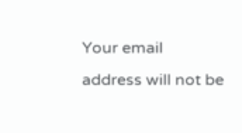Your email address will not be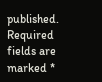published. Required fields are marked *